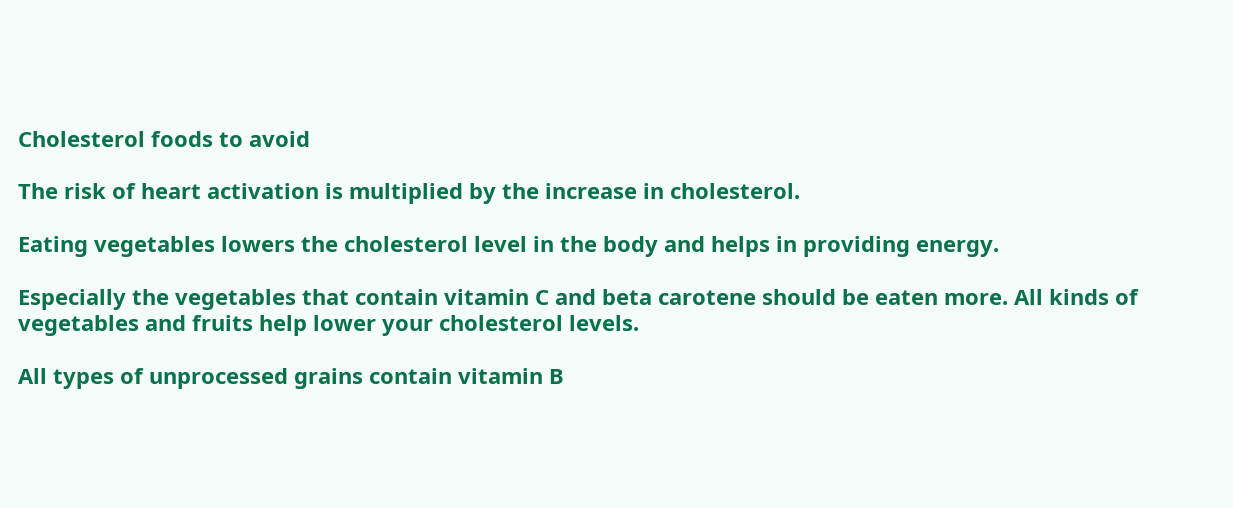Cholesterol foods to avoid

The risk of heart activation is multiplied by the increase in cholesterol.

Eating vegetables lowers the cholesterol level in the body and helps in providing energy.

Especially the vegetables that contain vitamin C and beta carotene should be eaten more. All kinds of vegetables and fruits help lower your cholesterol levels.

All types of unprocessed grains contain vitamin B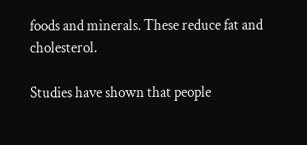foods and minerals. These reduce fat and cholesterol.

Studies have shown that people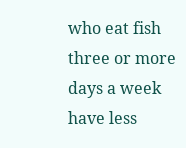who eat fish three or more days a week have less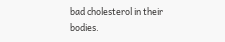bad cholesterol in their bodies.